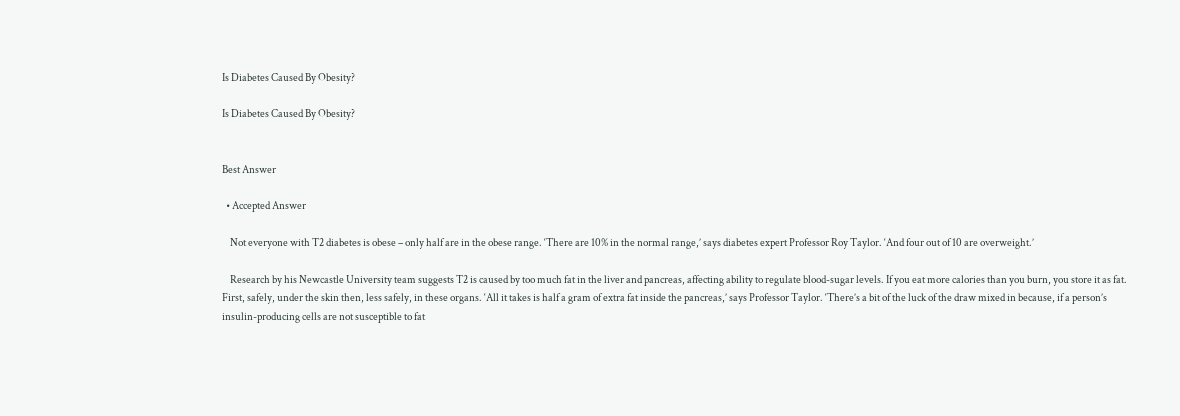Is Diabetes Caused By Obesity?

Is Diabetes Caused By Obesity?


Best Answer

  • Accepted Answer

    Not everyone with T2 diabetes is obese – only half are in the obese range. ‘There are 10% in the normal range,’ says diabetes expert Professor Roy Taylor. ‘And four out of 10 are overweight.’

    Research by his Newcastle University team suggests T2 is caused by too much fat in the liver and pancreas, affecting ability to regulate blood-sugar levels. If you eat more calories than you burn, you store it as fat. First, safely, under the skin then, less safely, in these organs. ‘All it takes is half a gram of extra fat inside the pancreas,’ says Professor Taylor. ‘There’s a bit of the luck of the draw mixed in because, if a person’s insulin-producing cells are not susceptible to fat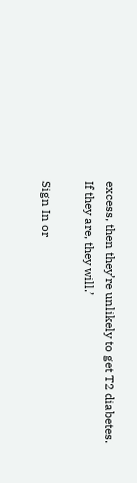excess, then they’re unlikely to get T2 diabetes. If they are, they will.’

Sign In or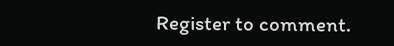Register to comment.